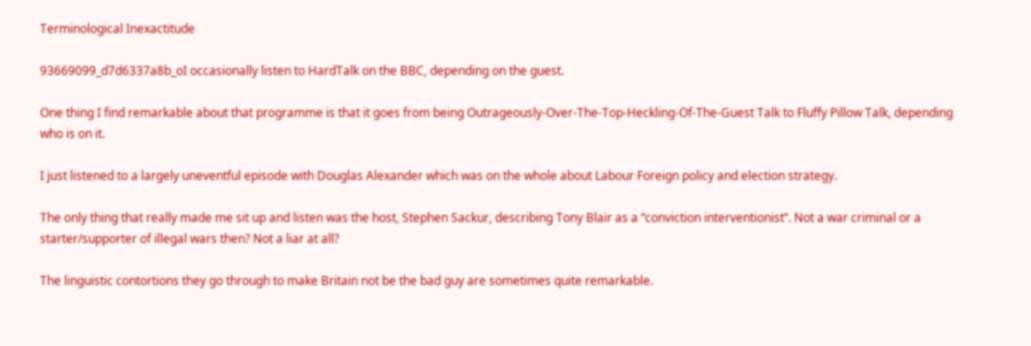Terminological Inexactitude

93669099_d7d6337a8b_oI occasionally listen to HardTalk on the BBC, depending on the guest.

One thing I find remarkable about that programme is that it goes from being Outrageously-Over-The-Top-Heckling-Of-The-Guest Talk to Fluffy Pillow Talk, depending who is on it.

I just listened to a largely uneventful episode with Douglas Alexander which was on the whole about Labour Foreign policy and election strategy.

The only thing that really made me sit up and listen was the host, Stephen Sackur, describing Tony Blair as a “conviction interventionist“. Not a war criminal or a starter/supporter of illegal wars then? Not a liar at all?

The linguistic contortions they go through to make Britain not be the bad guy are sometimes quite remarkable.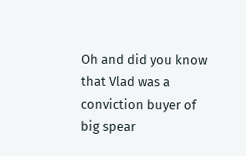Oh and did you know that Vlad was a conviction buyer of big spear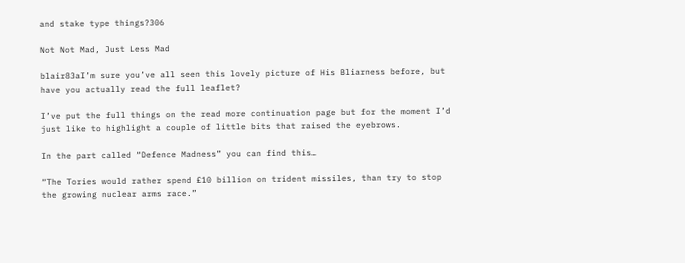and stake type things?306

Not Not Mad, Just Less Mad

blair83aI’m sure you’ve all seen this lovely picture of His Bliarness before, but have you actually read the full leaflet?

I’ve put the full things on the read more continuation page but for the moment I’d just like to highlight a couple of little bits that raised the eyebrows.

In the part called “Defence Madness” you can find this…

“The Tories would rather spend £10 billion on trident missiles, than try to stop the growing nuclear arms race.”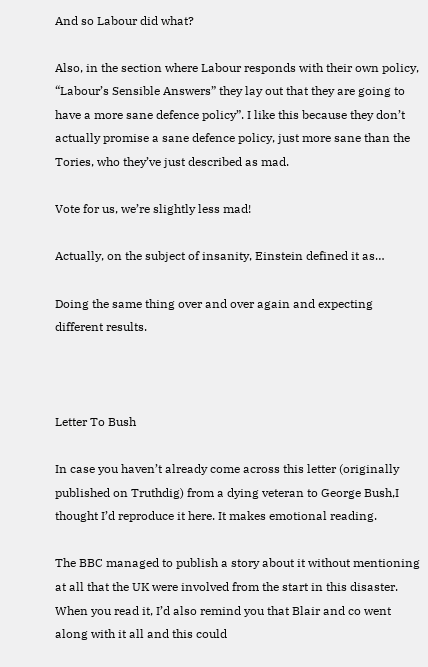And so Labour did what?

Also, in the section where Labour responds with their own policy, “Labour’s Sensible Answers” they lay out that they are going to have a more sane defence policy”. I like this because they don’t actually promise a sane defence policy, just more sane than the Tories, who they’ve just described as mad.

Vote for us, we’re slightly less mad!

Actually, on the subject of insanity, Einstein defined it as…

Doing the same thing over and over again and expecting different results.



Letter To Bush

In case you haven’t already come across this letter (originally published on Truthdig) from a dying veteran to George Bush,I thought I’d reproduce it here. It makes emotional reading.

The BBC managed to publish a story about it without mentioning at all that the UK were involved from the start in this disaster.  When you read it, I’d also remind you that Blair and co went along with it all and this could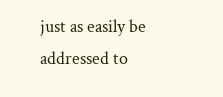just as easily be addressed to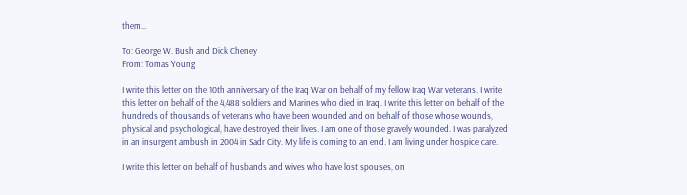them…

To: George W. Bush and Dick Cheney
From: Tomas Young

I write this letter on the 10th anniversary of the Iraq War on behalf of my fellow Iraq War veterans. I write this letter on behalf of the 4,488 soldiers and Marines who died in Iraq. I write this letter on behalf of the hundreds of thousands of veterans who have been wounded and on behalf of those whose wounds, physical and psychological, have destroyed their lives. I am one of those gravely wounded. I was paralyzed in an insurgent ambush in 2004 in Sadr City. My life is coming to an end. I am living under hospice care.

I write this letter on behalf of husbands and wives who have lost spouses, on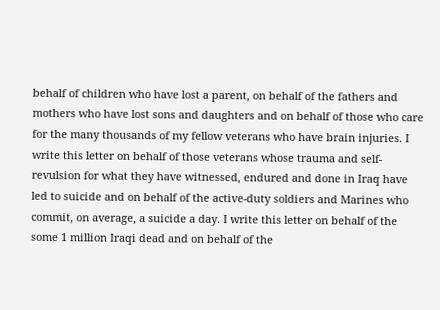behalf of children who have lost a parent, on behalf of the fathers and mothers who have lost sons and daughters and on behalf of those who care for the many thousands of my fellow veterans who have brain injuries. I write this letter on behalf of those veterans whose trauma and self-revulsion for what they have witnessed, endured and done in Iraq have led to suicide and on behalf of the active-duty soldiers and Marines who commit, on average, a suicide a day. I write this letter on behalf of the some 1 million Iraqi dead and on behalf of the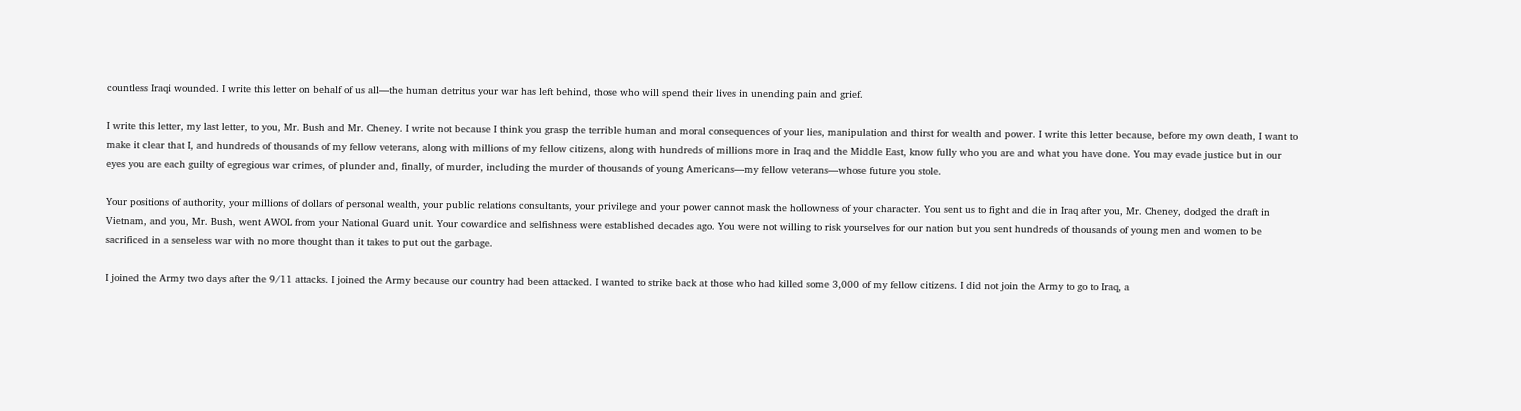countless Iraqi wounded. I write this letter on behalf of us all—the human detritus your war has left behind, those who will spend their lives in unending pain and grief.

I write this letter, my last letter, to you, Mr. Bush and Mr. Cheney. I write not because I think you grasp the terrible human and moral consequences of your lies, manipulation and thirst for wealth and power. I write this letter because, before my own death, I want to make it clear that I, and hundreds of thousands of my fellow veterans, along with millions of my fellow citizens, along with hundreds of millions more in Iraq and the Middle East, know fully who you are and what you have done. You may evade justice but in our eyes you are each guilty of egregious war crimes, of plunder and, finally, of murder, including the murder of thousands of young Americans—my fellow veterans—whose future you stole.

Your positions of authority, your millions of dollars of personal wealth, your public relations consultants, your privilege and your power cannot mask the hollowness of your character. You sent us to fight and die in Iraq after you, Mr. Cheney, dodged the draft in Vietnam, and you, Mr. Bush, went AWOL from your National Guard unit. Your cowardice and selfishness were established decades ago. You were not willing to risk yourselves for our nation but you sent hundreds of thousands of young men and women to be sacrificed in a senseless war with no more thought than it takes to put out the garbage.

I joined the Army two days after the 9/11 attacks. I joined the Army because our country had been attacked. I wanted to strike back at those who had killed some 3,000 of my fellow citizens. I did not join the Army to go to Iraq, a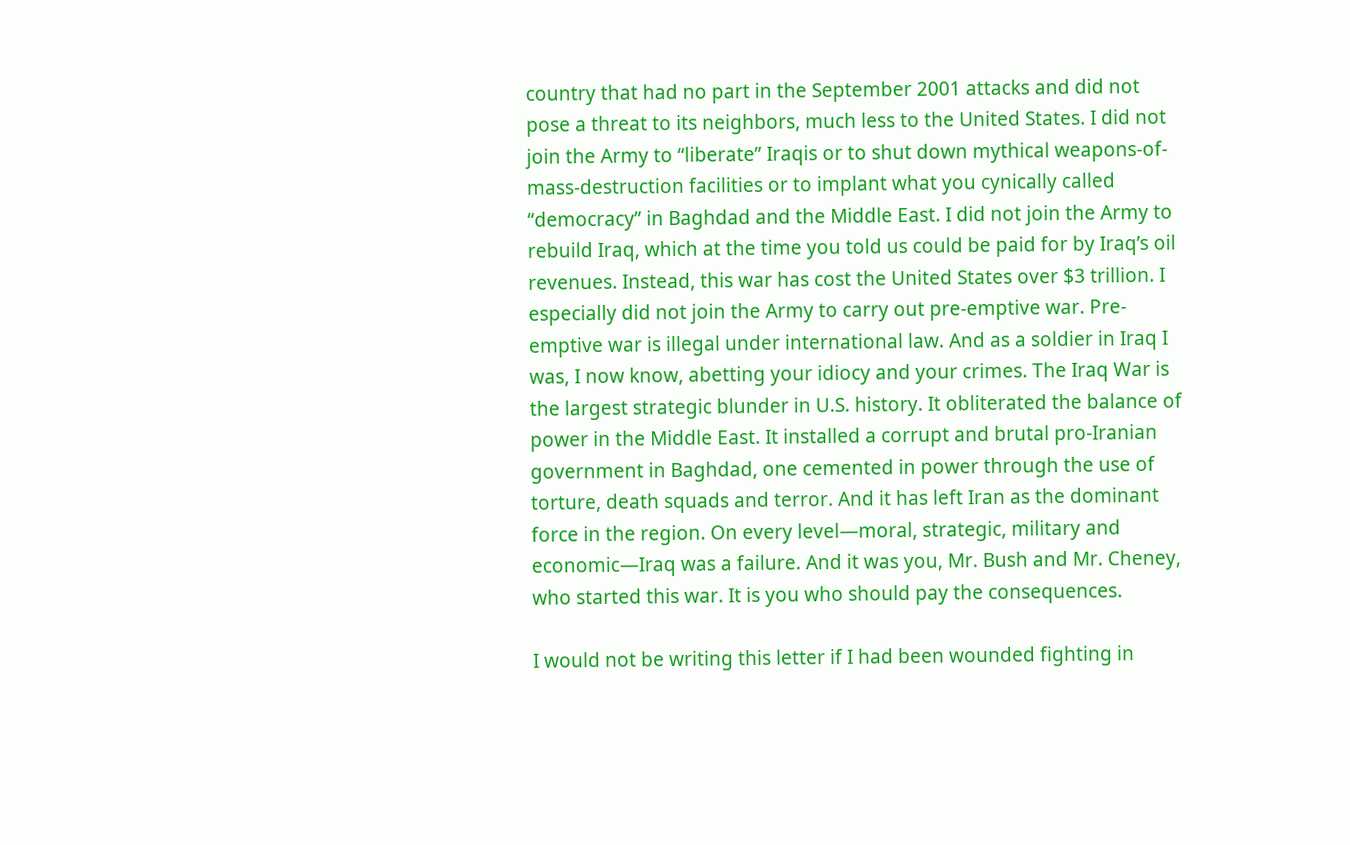country that had no part in the September 2001 attacks and did not pose a threat to its neighbors, much less to the United States. I did not join the Army to “liberate” Iraqis or to shut down mythical weapons-of-mass-destruction facilities or to implant what you cynically called “democracy” in Baghdad and the Middle East. I did not join the Army to rebuild Iraq, which at the time you told us could be paid for by Iraq’s oil revenues. Instead, this war has cost the United States over $3 trillion. I especially did not join the Army to carry out pre-emptive war. Pre-emptive war is illegal under international law. And as a soldier in Iraq I was, I now know, abetting your idiocy and your crimes. The Iraq War is the largest strategic blunder in U.S. history. It obliterated the balance of power in the Middle East. It installed a corrupt and brutal pro-Iranian government in Baghdad, one cemented in power through the use of torture, death squads and terror. And it has left Iran as the dominant force in the region. On every level—moral, strategic, military and economic—Iraq was a failure. And it was you, Mr. Bush and Mr. Cheney, who started this war. It is you who should pay the consequences.

I would not be writing this letter if I had been wounded fighting in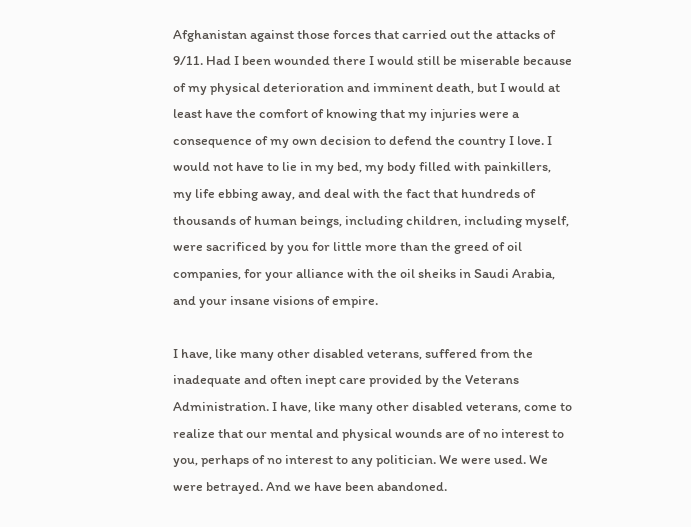Afghanistan against those forces that carried out the attacks of 9/11. Had I been wounded there I would still be miserable because of my physical deterioration and imminent death, but I would at least have the comfort of knowing that my injuries were a consequence of my own decision to defend the country I love. I would not have to lie in my bed, my body filled with painkillers, my life ebbing away, and deal with the fact that hundreds of thousands of human beings, including children, including myself, were sacrificed by you for little more than the greed of oil companies, for your alliance with the oil sheiks in Saudi Arabia, and your insane visions of empire.

I have, like many other disabled veterans, suffered from the inadequate and often inept care provided by the Veterans Administration. I have, like many other disabled veterans, come to realize that our mental and physical wounds are of no interest to you, perhaps of no interest to any politician. We were used. We were betrayed. And we have been abandoned.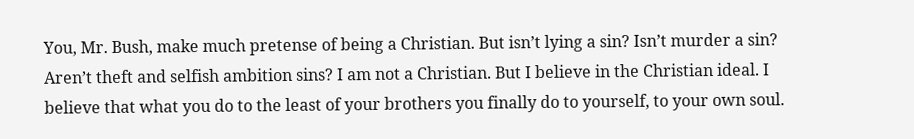You, Mr. Bush, make much pretense of being a Christian. But isn’t lying a sin? Isn’t murder a sin? Aren’t theft and selfish ambition sins? I am not a Christian. But I believe in the Christian ideal. I believe that what you do to the least of your brothers you finally do to yourself, to your own soul.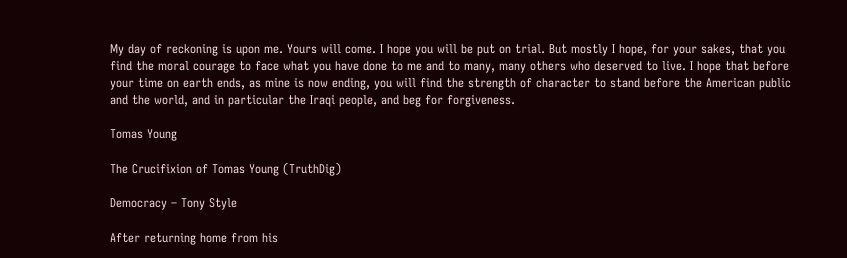My day of reckoning is upon me. Yours will come. I hope you will be put on trial. But mostly I hope, for your sakes, that you find the moral courage to face what you have done to me and to many, many others who deserved to live. I hope that before your time on earth ends, as mine is now ending, you will find the strength of character to stand before the American public and the world, and in particular the Iraqi people, and beg for forgiveness.

Tomas Young

The Crucifixion of Tomas Young (TruthDig)

Democracy – Tony Style

After returning home from his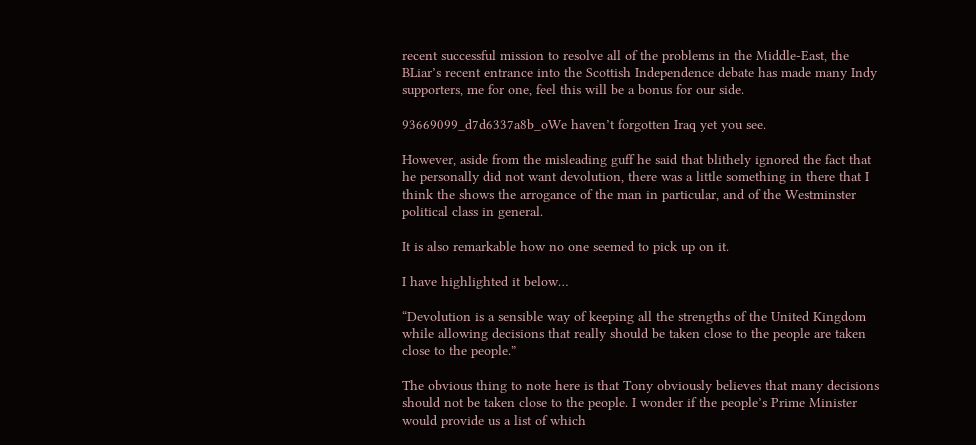recent successful mission to resolve all of the problems in the Middle-East, the BLiar’s recent entrance into the Scottish Independence debate has made many Indy supporters, me for one, feel this will be a bonus for our side.

93669099_d7d6337a8b_oWe haven’t forgotten Iraq yet you see.

However, aside from the misleading guff he said that blithely ignored the fact that he personally did not want devolution, there was a little something in there that I think the shows the arrogance of the man in particular, and of the Westminster political class in general.

It is also remarkable how no one seemed to pick up on it.

I have highlighted it below…

“Devolution is a sensible way of keeping all the strengths of the United Kingdom while allowing decisions that really should be taken close to the people are taken close to the people.”

The obvious thing to note here is that Tony obviously believes that many decisions should not be taken close to the people. I wonder if the people’s Prime Minister would provide us a list of which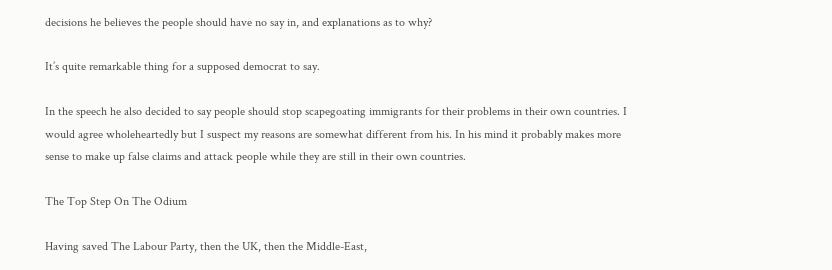decisions he believes the people should have no say in, and explanations as to why?

It’s quite remarkable thing for a supposed democrat to say.

In the speech he also decided to say people should stop scapegoating immigrants for their problems in their own countries. I would agree wholeheartedly but I suspect my reasons are somewhat different from his. In his mind it probably makes more sense to make up false claims and attack people while they are still in their own countries.

The Top Step On The Odium

Having saved The Labour Party, then the UK, then the Middle-East,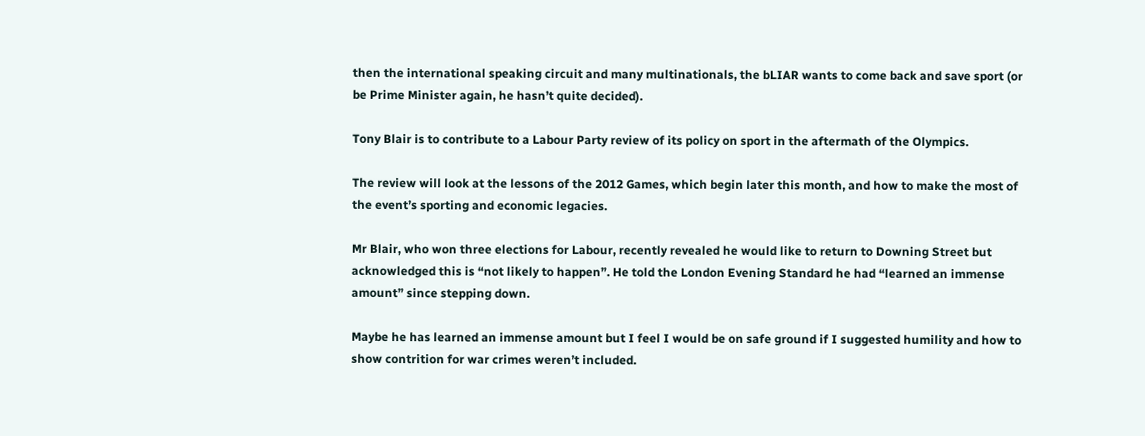then the international speaking circuit and many multinationals, the bLIAR wants to come back and save sport (or be Prime Minister again, he hasn’t quite decided).

Tony Blair is to contribute to a Labour Party review of its policy on sport in the aftermath of the Olympics.

The review will look at the lessons of the 2012 Games, which begin later this month, and how to make the most of the event’s sporting and economic legacies.

Mr Blair, who won three elections for Labour, recently revealed he would like to return to Downing Street but acknowledged this is “not likely to happen”. He told the London Evening Standard he had “learned an immense amount” since stepping down.

Maybe he has learned an immense amount but I feel I would be on safe ground if I suggested humility and how to show contrition for war crimes weren’t included.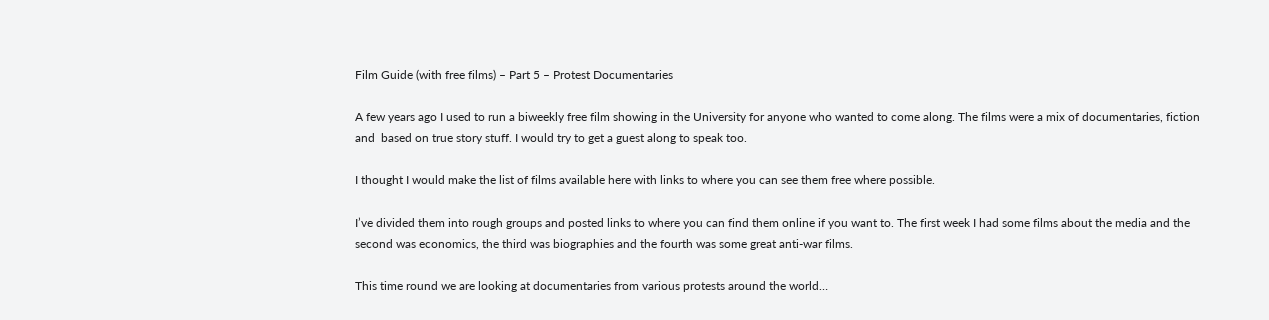Film Guide (with free films) – Part 5 – Protest Documentaries

A few years ago I used to run a biweekly free film showing in the University for anyone who wanted to come along. The films were a mix of documentaries, fiction and  based on true story stuff. I would try to get a guest along to speak too.

I thought I would make the list of films available here with links to where you can see them free where possible.

I’ve divided them into rough groups and posted links to where you can find them online if you want to. The first week I had some films about the media and the second was economics, the third was biographies and the fourth was some great anti-war films.

This time round we are looking at documentaries from various protests around the world…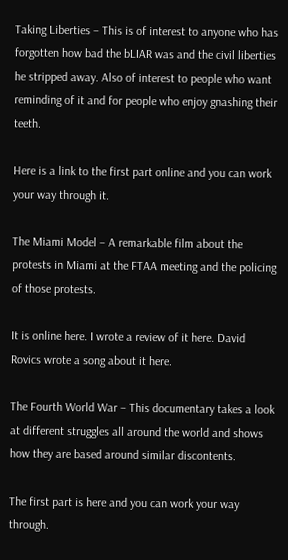Taking Liberties – This is of interest to anyone who has forgotten how bad the bLIAR was and the civil liberties he stripped away. Also of interest to people who want reminding of it and for people who enjoy gnashing their teeth.

Here is a link to the first part online and you can work your way through it.

The Miami Model – A remarkable film about the protests in Miami at the FTAA meeting and the policing of those protests.

It is online here. I wrote a review of it here. David Rovics wrote a song about it here.

The Fourth World War – This documentary takes a look at different struggles all around the world and shows how they are based around similar discontents.

The first part is here and you can work your way through.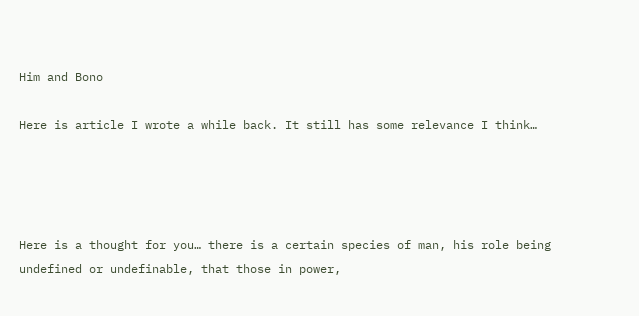Him and Bono

Here is article I wrote a while back. It still has some relevance I think…




Here is a thought for you… there is a certain species of man, his role being undefined or undefinable, that those in power,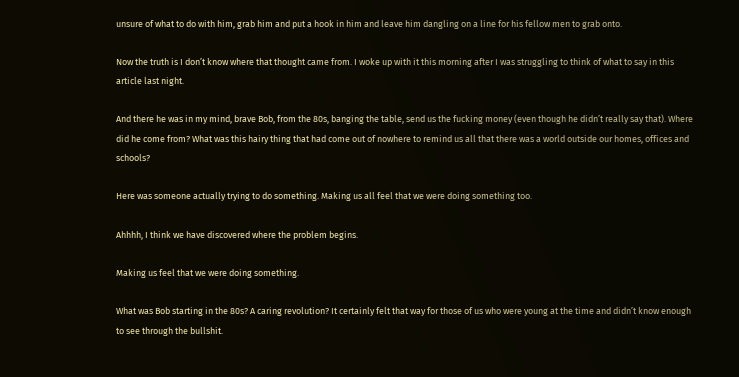unsure of what to do with him, grab him and put a hook in him and leave him dangling on a line for his fellow men to grab onto.

Now the truth is I don’t know where that thought came from. I woke up with it this morning after I was struggling to think of what to say in this article last night.

And there he was in my mind, brave Bob, from the 80s, banging the table, send us the fucking money (even though he didn’t really say that). Where did he come from? What was this hairy thing that had come out of nowhere to remind us all that there was a world outside our homes, offices and schools?

Here was someone actually trying to do something. Making us all feel that we were doing something too.

Ahhhh, I think we have discovered where the problem begins.

Making us feel that we were doing something.

What was Bob starting in the 80s? A caring revolution? It certainly felt that way for those of us who were young at the time and didn’t know enough to see through the bullshit.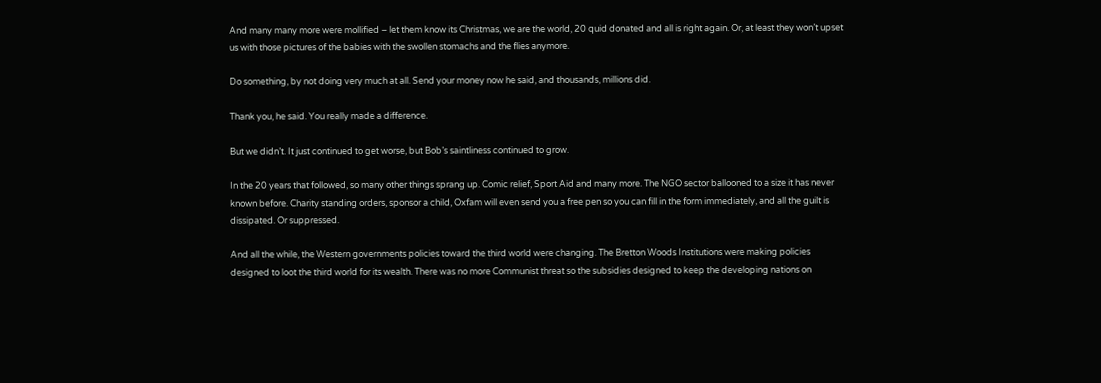And many many more were mollified – let them know its Christmas, we are the world, 20 quid donated and all is right again. Or, at least they won’t upset us with those pictures of the babies with the swollen stomachs and the flies anymore.

Do something, by not doing very much at all. Send your money now he said, and thousands, millions did.

Thank you, he said. You really made a difference.

But we didn’t. It just continued to get worse, but Bob’s saintliness continued to grow.

In the 20 years that followed, so many other things sprang up. Comic relief, Sport Aid and many more. The NGO sector ballooned to a size it has never known before. Charity standing orders, sponsor a child, Oxfam will even send you a free pen so you can fill in the form immediately, and all the guilt is dissipated. Or suppressed.

And all the while, the Western governments policies toward the third world were changing. The Bretton Woods Institutions were making policies designed to loot the third world for its wealth. There was no more Communist threat so the subsidies designed to keep the developing nations on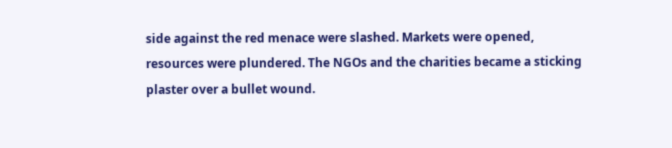side against the red menace were slashed. Markets were opened, resources were plundered. The NGOs and the charities became a sticking plaster over a bullet wound.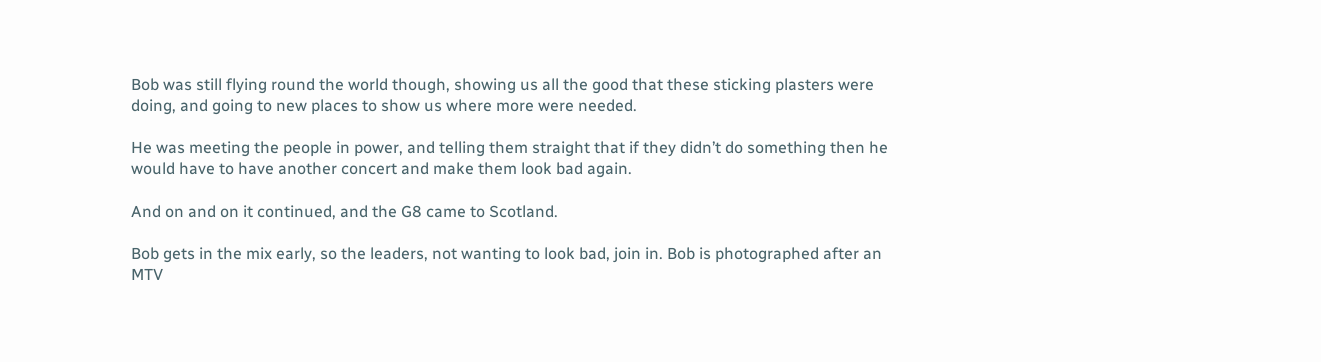Bob was still flying round the world though, showing us all the good that these sticking plasters were doing, and going to new places to show us where more were needed.

He was meeting the people in power, and telling them straight that if they didn’t do something then he would have to have another concert and make them look bad again.

And on and on it continued, and the G8 came to Scotland.

Bob gets in the mix early, so the leaders, not wanting to look bad, join in. Bob is photographed after an MTV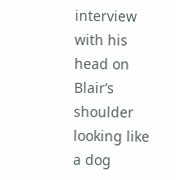interview with his head on Blair’s shoulder looking like a dog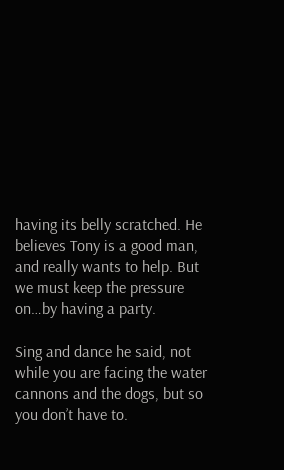having its belly scratched. He believes Tony is a good man, and really wants to help. But we must keep the pressure on…by having a party.

Sing and dance he said, not while you are facing the water cannons and the dogs, but so you don’t have to.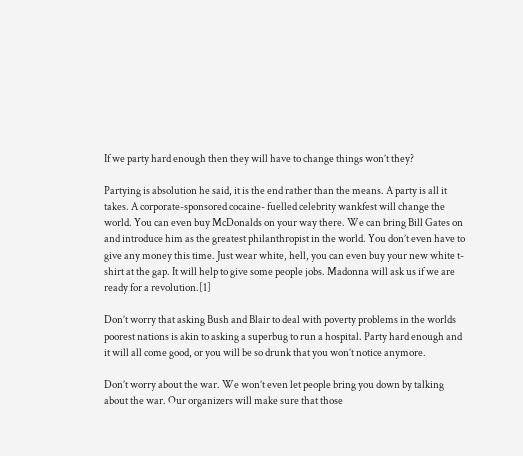If we party hard enough then they will have to change things won’t they?

Partying is absolution he said, it is the end rather than the means. A party is all it takes. A corporate-sponsored cocaine- fuelled celebrity wankfest will change the world. You can even buy McDonalds on your way there. We can bring Bill Gates on and introduce him as the greatest philanthropist in the world. You don’t even have to give any money this time. Just wear white, hell, you can even buy your new white t-shirt at the gap. It will help to give some people jobs. Madonna will ask us if we are ready for a revolution.[1]

Don’t worry that asking Bush and Blair to deal with poverty problems in the worlds poorest nations is akin to asking a superbug to run a hospital. Party hard enough and it will all come good, or you will be so drunk that you won’t notice anymore.

Don’t worry about the war. We won’t even let people bring you down by talking about the war. Our organizers will make sure that those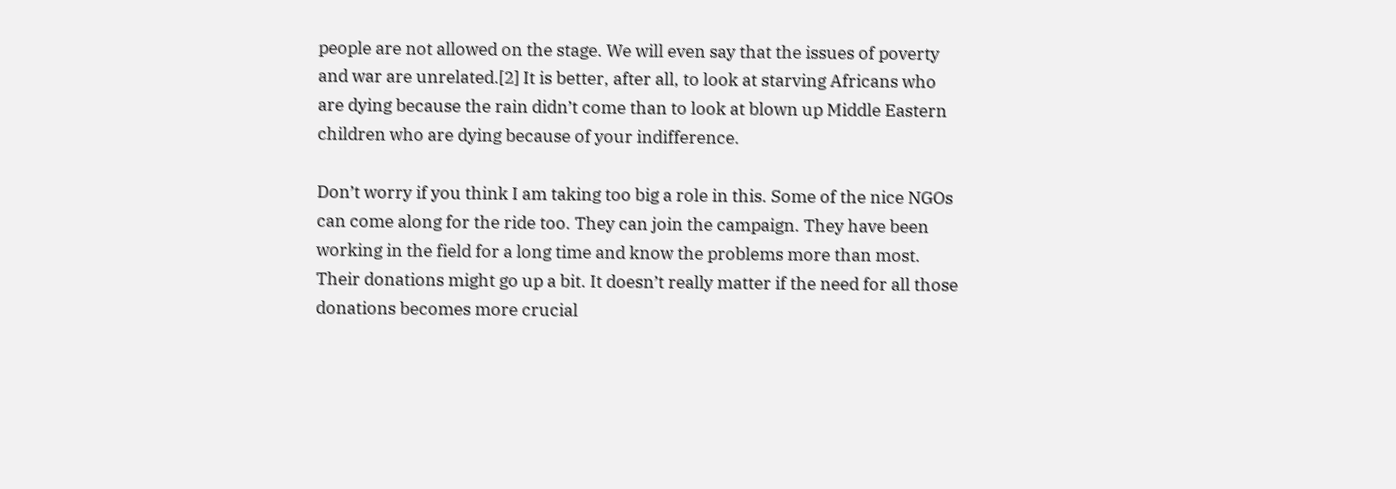people are not allowed on the stage. We will even say that the issues of poverty and war are unrelated.[2] It is better, after all, to look at starving Africans who are dying because the rain didn’t come than to look at blown up Middle Eastern children who are dying because of your indifference.

Don’t worry if you think I am taking too big a role in this. Some of the nice NGOs can come along for the ride too. They can join the campaign. They have been working in the field for a long time and know the problems more than most. Their donations might go up a bit. It doesn’t really matter if the need for all those donations becomes more crucial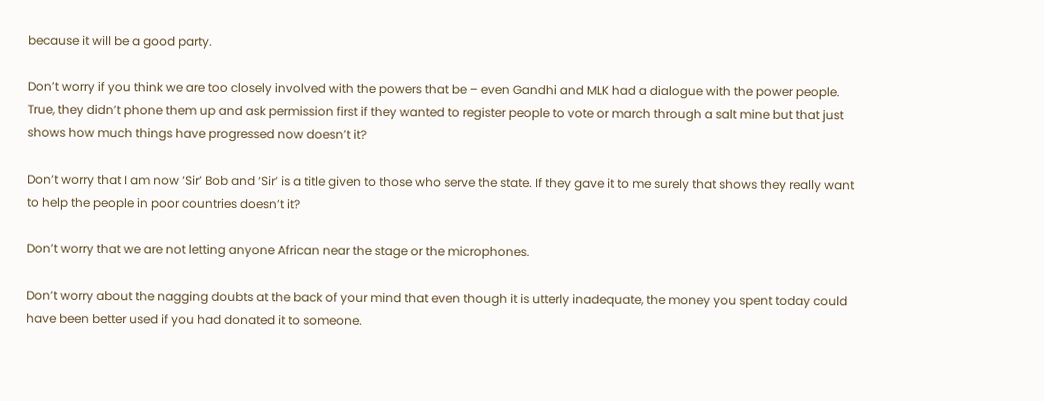because it will be a good party.

Don’t worry if you think we are too closely involved with the powers that be – even Gandhi and MLK had a dialogue with the power people. True, they didn’t phone them up and ask permission first if they wanted to register people to vote or march through a salt mine but that just shows how much things have progressed now doesn’t it?

Don’t worry that I am now ‘Sir’ Bob and ‘Sir’ is a title given to those who serve the state. If they gave it to me surely that shows they really want to help the people in poor countries doesn’t it?

Don’t worry that we are not letting anyone African near the stage or the microphones.

Don’t worry about the nagging doubts at the back of your mind that even though it is utterly inadequate, the money you spent today could have been better used if you had donated it to someone.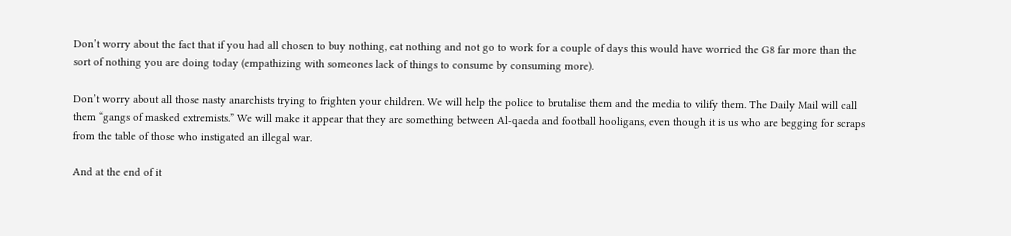Don’t worry about the fact that if you had all chosen to buy nothing, eat nothing and not go to work for a couple of days this would have worried the G8 far more than the sort of nothing you are doing today (empathizing with someones lack of things to consume by consuming more).

Don’t worry about all those nasty anarchists trying to frighten your children. We will help the police to brutalise them and the media to vilify them. The Daily Mail will call them “gangs of masked extremists.” We will make it appear that they are something between Al-qaeda and football hooligans, even though it is us who are begging for scraps from the table of those who instigated an illegal war.

And at the end of it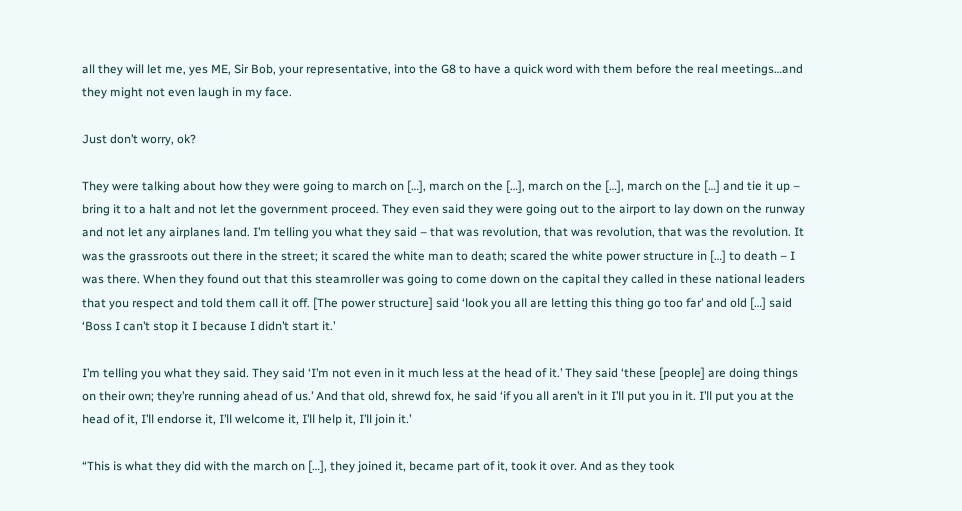all they will let me, yes ME, Sir Bob, your representative, into the G8 to have a quick word with them before the real meetings…and they might not even laugh in my face.

Just don’t worry, ok?

They were talking about how they were going to march on […], march on the […], march on the […], march on the […] and tie it up – bring it to a halt and not let the government proceed. They even said they were going out to the airport to lay down on the runway and not let any airplanes land. I’m telling you what they said – that was revolution, that was revolution, that was the revolution. It was the grassroots out there in the street; it scared the white man to death; scared the white power structure in […] to death – I was there. When they found out that this steamroller was going to come down on the capital they called in these national leaders that you respect and told them call it off. [The power structure] said ‘look you all are letting this thing go too far’ and old […] said ‘Boss I can’t stop it I because I didn’t start it.’

I’m telling you what they said. They said ‘I’m not even in it much less at the head of it.’ They said ‘these [people] are doing things on their own; they’re running ahead of us.’ And that old, shrewd fox, he said ‘if you all aren’t in it I’ll put you in it. I’ll put you at the head of it, I’ll endorse it, I’ll welcome it, I’ll help it, I’ll join it.’

“This is what they did with the march on […], they joined it, became part of it, took it over. And as they took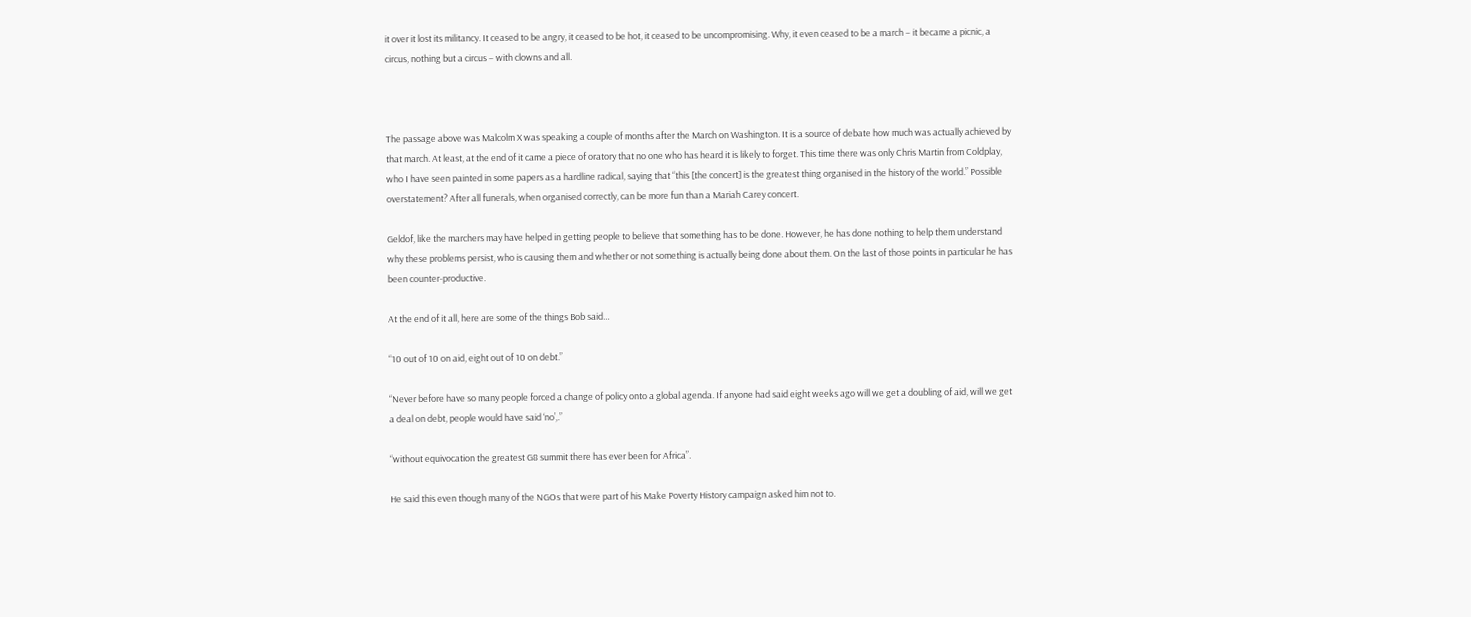it over it lost its militancy. It ceased to be angry, it ceased to be hot, it ceased to be uncompromising. Why, it even ceased to be a march – it became a picnic, a circus, nothing but a circus – with clowns and all.



The passage above was Malcolm X was speaking a couple of months after the March on Washington. It is a source of debate how much was actually achieved by that march. At least, at the end of it came a piece of oratory that no one who has heard it is likely to forget. This time there was only Chris Martin from Coldplay, who I have seen painted in some papers as a hardline radical, saying that “this [the concert] is the greatest thing organised in the history of the world.” Possible overstatement? After all funerals, when organised correctly, can be more fun than a Mariah Carey concert.

Geldof, like the marchers may have helped in getting people to believe that something has to be done. However, he has done nothing to help them understand why these problems persist, who is causing them and whether or not something is actually being done about them. On the last of those points in particular he has been counter-productive.

At the end of it all, here are some of the things Bob said…

“10 out of 10 on aid, eight out of 10 on debt.”

“Never before have so many people forced a change of policy onto a global agenda. If anyone had said eight weeks ago will we get a doubling of aid, will we get a deal on debt, people would have said ‘no’,.”

“without equivocation the greatest G8 summit there has ever been for Africa”.

He said this even though many of the NGOs that were part of his Make Poverty History campaign asked him not to.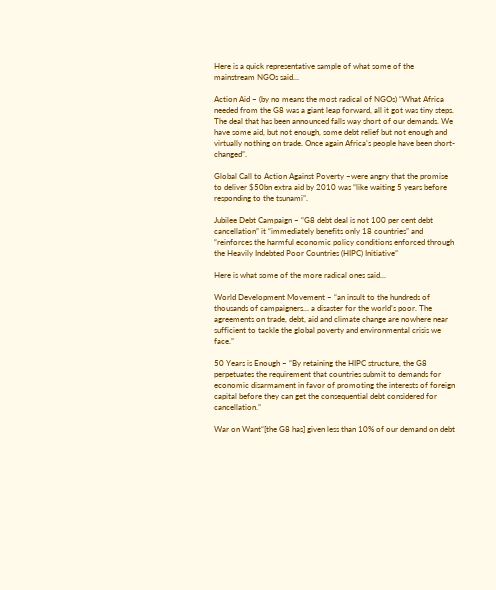Here is a quick representative sample of what some of the mainstream NGOs said…

Action Aid – (by no means the most radical of NGOs) “What Africa needed from the G8 was a giant leap forward, all it got was tiny steps. The deal that has been announced falls way short of our demands. We have some aid, but not enough, some debt relief but not enough and virtually nothing on trade. Once again Africa’s people have been short-changed”.

Global Call to Action Against Poverty –were angry that the promise to deliver $50bn extra aid by 2010 was “like waiting 5 years before responding to the tsunami”.

Jubilee Debt Campaign – “G8 debt deal is not 100 per cent debt cancellation” it “immediately benefits only 18 countries” and “reinforces the harmful economic policy conditions enforced through the Heavily Indebted Poor Countries (HIPC) Initiative”

Here is what some of the more radical ones said…

World Development Movement – “an insult to the hundreds of thousands of campaigners… a disaster for the world’s poor. The agreements on trade, debt, aid and climate change are nowhere near sufficient to tackle the global poverty and environmental crisis we face.”

50 Years is Enough – “By retaining the HIPC structure, the G8 perpetuates the requirement that countries submit to demands for economic disarmament in favor of promoting the interests of foreign capital before they can get the consequential debt considered for cancellation.”

War on Want“[the G8 has] given less than 10% of our demand on debt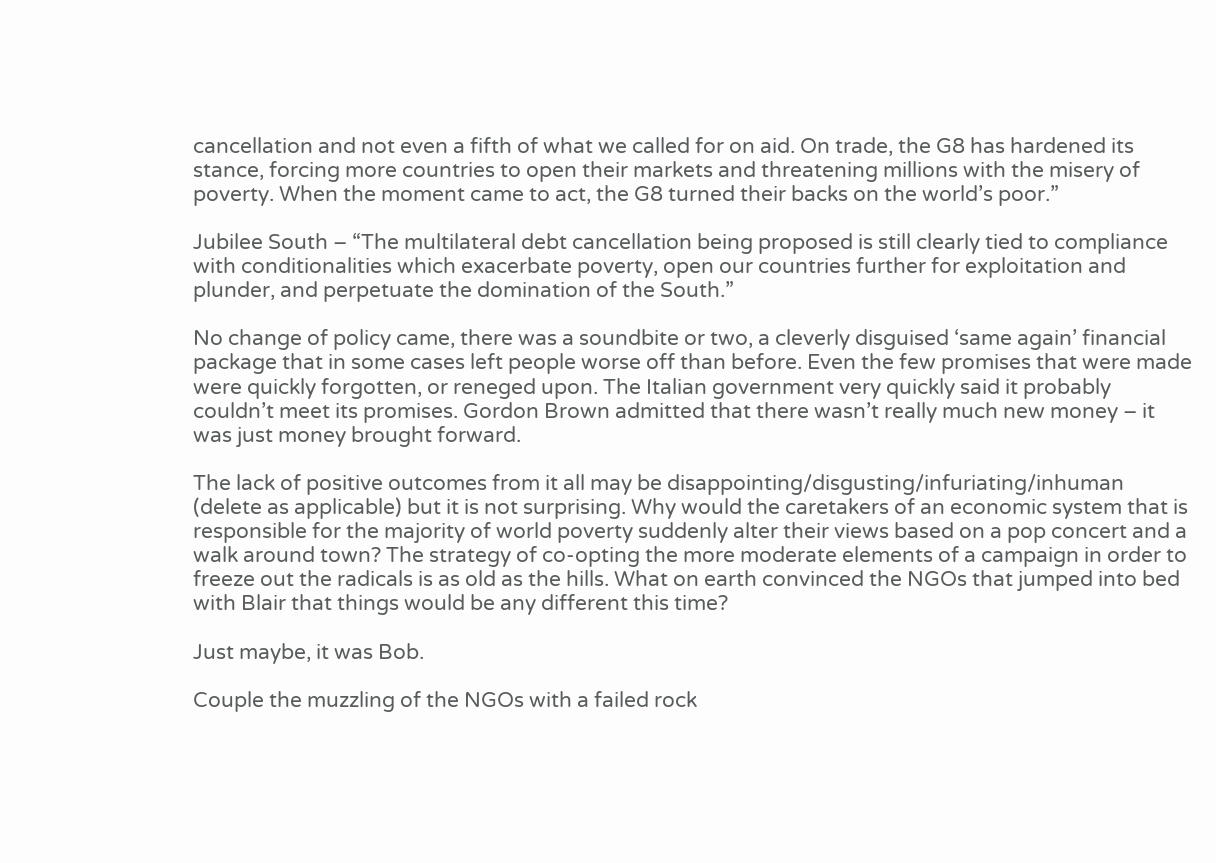cancellation and not even a fifth of what we called for on aid. On trade, the G8 has hardened its stance, forcing more countries to open their markets and threatening millions with the misery of poverty. When the moment came to act, the G8 turned their backs on the world’s poor.”

Jubilee South – “The multilateral debt cancellation being proposed is still clearly tied to compliance with conditionalities which exacerbate poverty, open our countries further for exploitation and plunder, and perpetuate the domination of the South.”

No change of policy came, there was a soundbite or two, a cleverly disguised ‘same again’ financial package that in some cases left people worse off than before. Even the few promises that were made were quickly forgotten, or reneged upon. The Italian government very quickly said it probably couldn’t meet its promises. Gordon Brown admitted that there wasn’t really much new money – it was just money brought forward.

The lack of positive outcomes from it all may be disappointing/disgusting/infuriating/inhuman (delete as applicable) but it is not surprising. Why would the caretakers of an economic system that is responsible for the majority of world poverty suddenly alter their views based on a pop concert and a walk around town? The strategy of co-opting the more moderate elements of a campaign in order to freeze out the radicals is as old as the hills. What on earth convinced the NGOs that jumped into bed with Blair that things would be any different this time?

Just maybe, it was Bob.

Couple the muzzling of the NGOs with a failed rock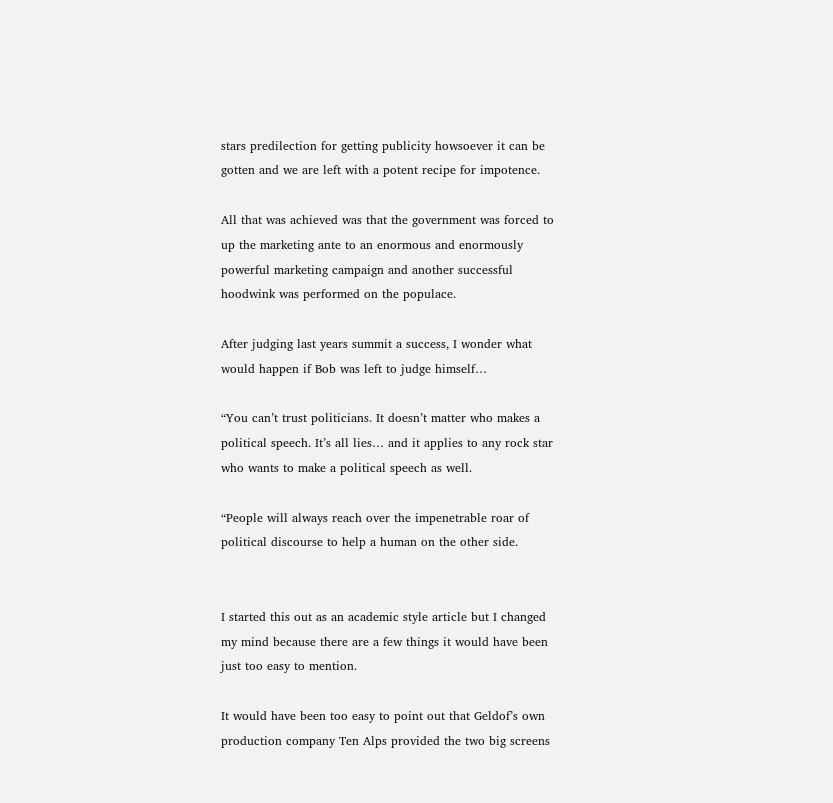stars predilection for getting publicity howsoever it can be gotten and we are left with a potent recipe for impotence.

All that was achieved was that the government was forced to up the marketing ante to an enormous and enormously powerful marketing campaign and another successful hoodwink was performed on the populace.

After judging last years summit a success, I wonder what would happen if Bob was left to judge himself…

“You can’t trust politicians. It doesn’t matter who makes a political speech. It’s all lies… and it applies to any rock star who wants to make a political speech as well.

“People will always reach over the impenetrable roar of political discourse to help a human on the other side.


I started this out as an academic style article but I changed my mind because there are a few things it would have been just too easy to mention.

It would have been too easy to point out that Geldof’s own production company Ten Alps provided the two big screens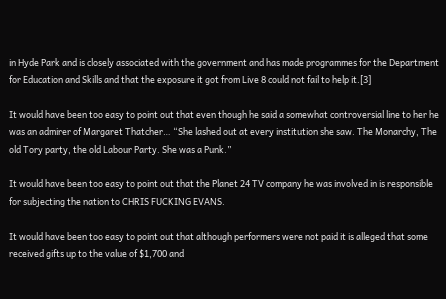in Hyde Park and is closely associated with the government and has made programmes for the Department for Education and Skills and that the exposure it got from Live 8 could not fail to help it.[3]

It would have been too easy to point out that even though he said a somewhat controversial line to her he was an admirer of Margaret Thatcher… “She lashed out at every institution she saw. The Monarchy, The old Tory party, the old Labour Party. She was a Punk.”

It would have been too easy to point out that the Planet 24 TV company he was involved in is responsible for subjecting the nation to CHRIS FUCKING EVANS.

It would have been too easy to point out that although performers were not paid it is alleged that some received gifts up to the value of $1,700 and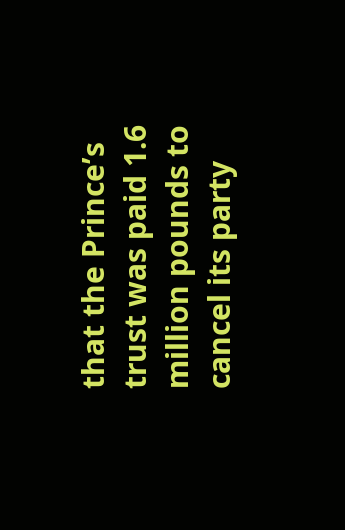that the Prince’s trust was paid 1.6 million pounds to cancel its party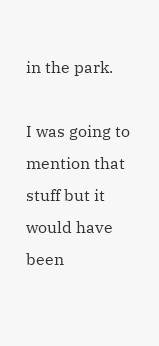in the park.

I was going to mention that stuff but it would have been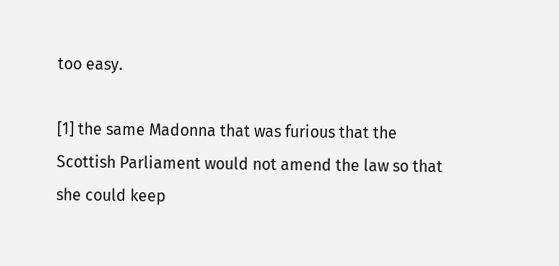too easy.

[1] the same Madonna that was furious that the Scottish Parliament would not amend the law so that she could keep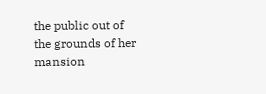the public out of the grounds of her mansion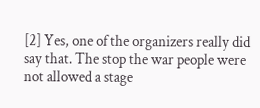[2] Yes, one of the organizers really did say that. The stop the war people were not allowed a stage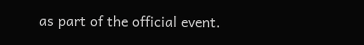as part of the official event.